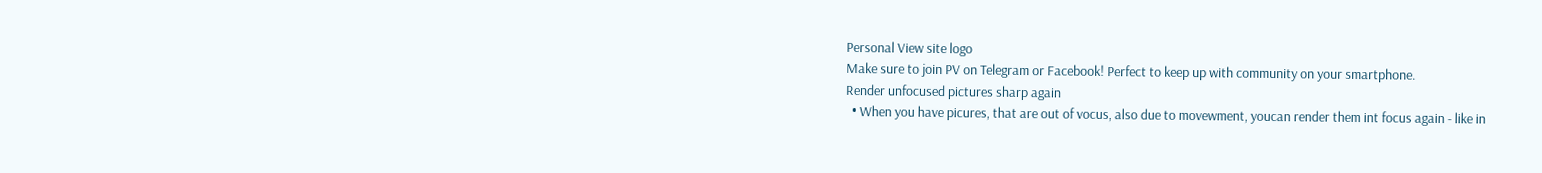Personal View site logo
Make sure to join PV on Telegram or Facebook! Perfect to keep up with community on your smartphone.
Render unfocused pictures sharp again
  • When you have picures, that are out of vocus, also due to movewment, youcan render them int focus again - like in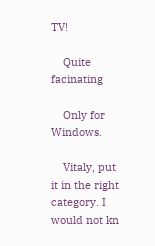TV!

    Quite facinating

    Only for Windows.

    Vitaly, put it in the right category. I would not kn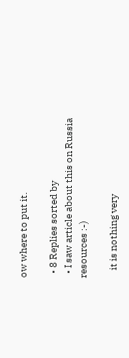ow where to put it.

  • 8 Replies sorted by
  • I saw article about this on Russia resources :-)

    it is nothing very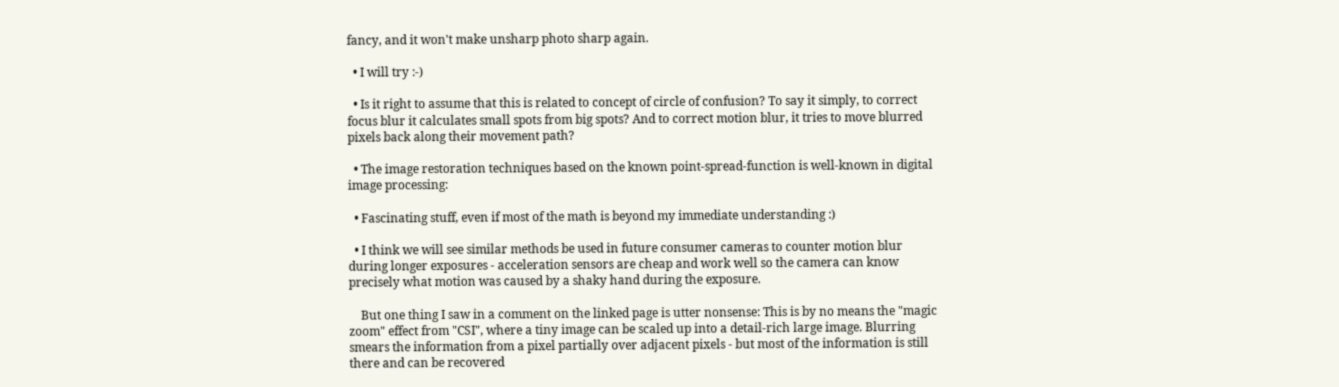fancy, and it won't make unsharp photo sharp again.

  • I will try :-)

  • Is it right to assume that this is related to concept of circle of confusion? To say it simply, to correct focus blur it calculates small spots from big spots? And to correct motion blur, it tries to move blurred pixels back along their movement path?

  • The image restoration techniques based on the known point-spread-function is well-known in digital image processing:

  • Fascinating stuff, even if most of the math is beyond my immediate understanding :)

  • I think we will see similar methods be used in future consumer cameras to counter motion blur during longer exposures - acceleration sensors are cheap and work well so the camera can know precisely what motion was caused by a shaky hand during the exposure.

    But one thing I saw in a comment on the linked page is utter nonsense: This is by no means the "magic zoom" effect from "CSI", where a tiny image can be scaled up into a detail-rich large image. Blurring smears the information from a pixel partially over adjacent pixels - but most of the information is still there and can be recovered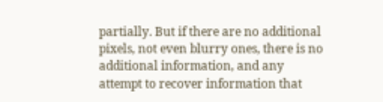partially. But if there are no additional pixels, not even blurry ones, there is no additional information, and any attempt to recover information that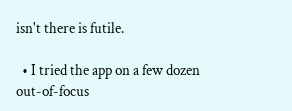isn't there is futile.

  • I tried the app on a few dozen out-of-focus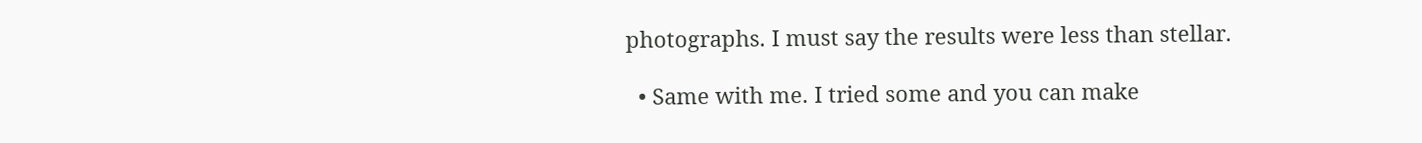photographs. I must say the results were less than stellar.

  • Same with me. I tried some and you can make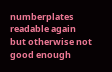numberplates readable again but otherwise not good enough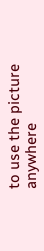to use the picture anywhere